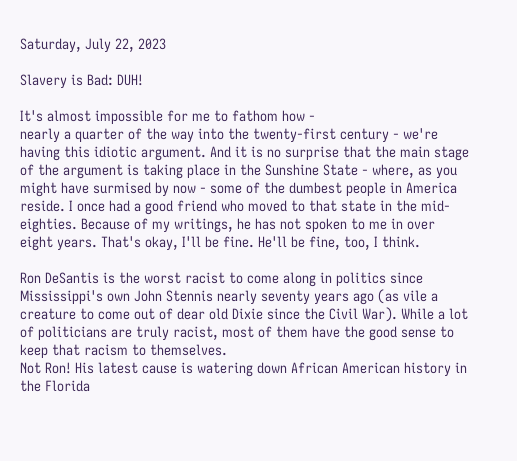Saturday, July 22, 2023

Slavery is Bad: DUH!

It's almost impossible for me to fathom how -
nearly a quarter of the way into the twenty-first century - we're having this idiotic argument. And it is no surprise that the main stage of the argument is taking place in the Sunshine State - where, as you might have surmised by now - some of the dumbest people in America reside. I once had a good friend who moved to that state in the mid-eighties. Because of my writings, he has not spoken to me in over eight years. That's okay, I'll be fine. He'll be fine, too, I think.

Ron DeSantis is the worst racist to come along in politics since Mississippi's own John Stennis nearly seventy years ago (as vile a creature to come out of dear old Dixie since the Civil War). While a lot of politicians are truly racist, most of them have the good sense to keep that racism to themselves.
Not Ron! His latest cause is watering down African American history in the Florida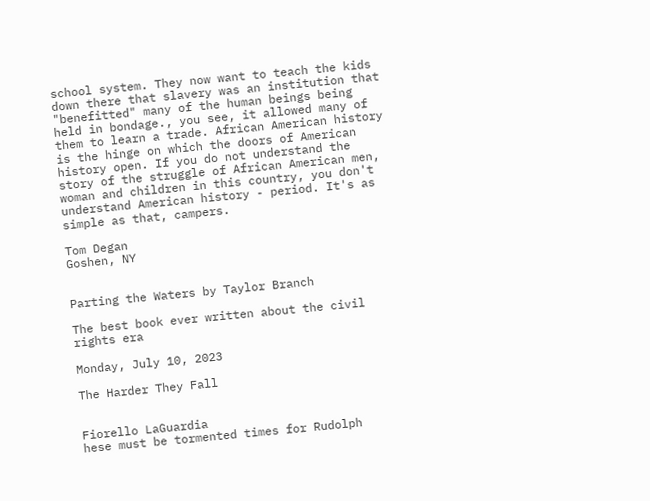school system. They now want to teach the kids down there that slavery was an institution that "benefitted" many of the human beings being held in bondage., you see, it allowed many of them to learn a trade. African American history is the hinge on which the doors of American history open. If you do not understand the story of the struggle of African American men, woman and children in this country, you don't understand American history - period. It's as simple as that, campers.

Tom Degan
Goshen, NY


Parting the Waters by Taylor Branch

The best book ever written about the civil rights era

Monday, July 10, 2023

The Harder They Fall


Fiorello LaGuardia
hese must be tormented times for Rudolph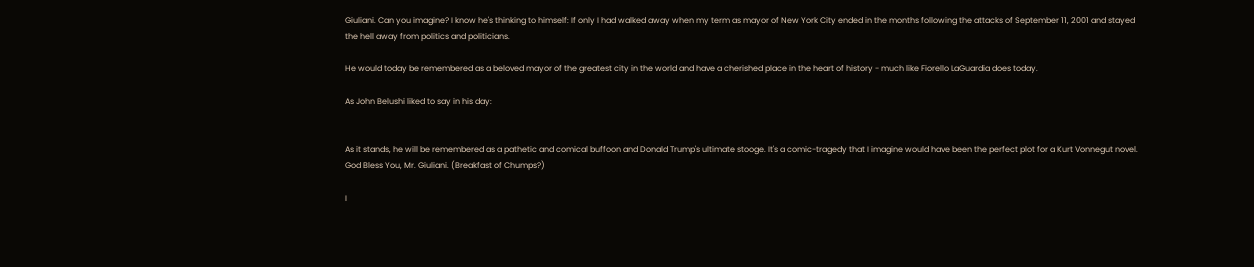Giuliani. Can you imagine? I know he's thinking to himself: If only I had walked away when my term as mayor of New York City ended in the months following the attacks of September 11, 2001 and stayed the hell away from politics and politicians.

He would today be remembered as a beloved mayor of the greatest city in the world and have a cherished place in the heart of history - much like Fiorello LaGuardia does today.

As John Belushi liked to say in his day:


As it stands, he will be remembered as a pathetic and comical buffoon and Donald Trump's ultimate stooge. It's a comic-tragedy that I imagine would have been the perfect plot for a Kurt Vonnegut novel. God Bless You, Mr. Giuliani. (Breakfast of Chumps?)

I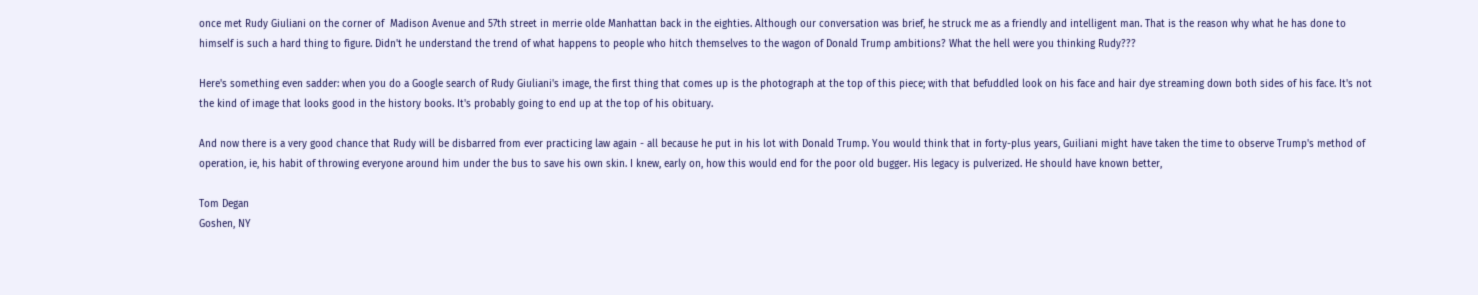once met Rudy Giuliani on the corner of  Madison Avenue and 57th street in merrie olde Manhattan back in the eighties. Although our conversation was brief, he struck me as a friendly and intelligent man. That is the reason why what he has done to himself is such a hard thing to figure. Didn't he understand the trend of what happens to people who hitch themselves to the wagon of Donald Trump ambitions? What the hell were you thinking Rudy???

Here's something even sadder: when you do a Google search of Rudy Giuliani's image, the first thing that comes up is the photograph at the top of this piece; with that befuddled look on his face and hair dye streaming down both sides of his face. It's not the kind of image that looks good in the history books. It's probably going to end up at the top of his obituary.

And now there is a very good chance that Rudy will be disbarred from ever practicing law again - all because he put in his lot with Donald Trump. You would think that in forty-plus years, Guiliani might have taken the time to observe Trump's method of operation, ie, his habit of throwing everyone around him under the bus to save his own skin. I knew, early on, how this would end for the poor old bugger. His legacy is pulverized. He should have known better,

Tom Degan
Goshen, NY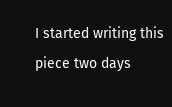I started writing this piece two days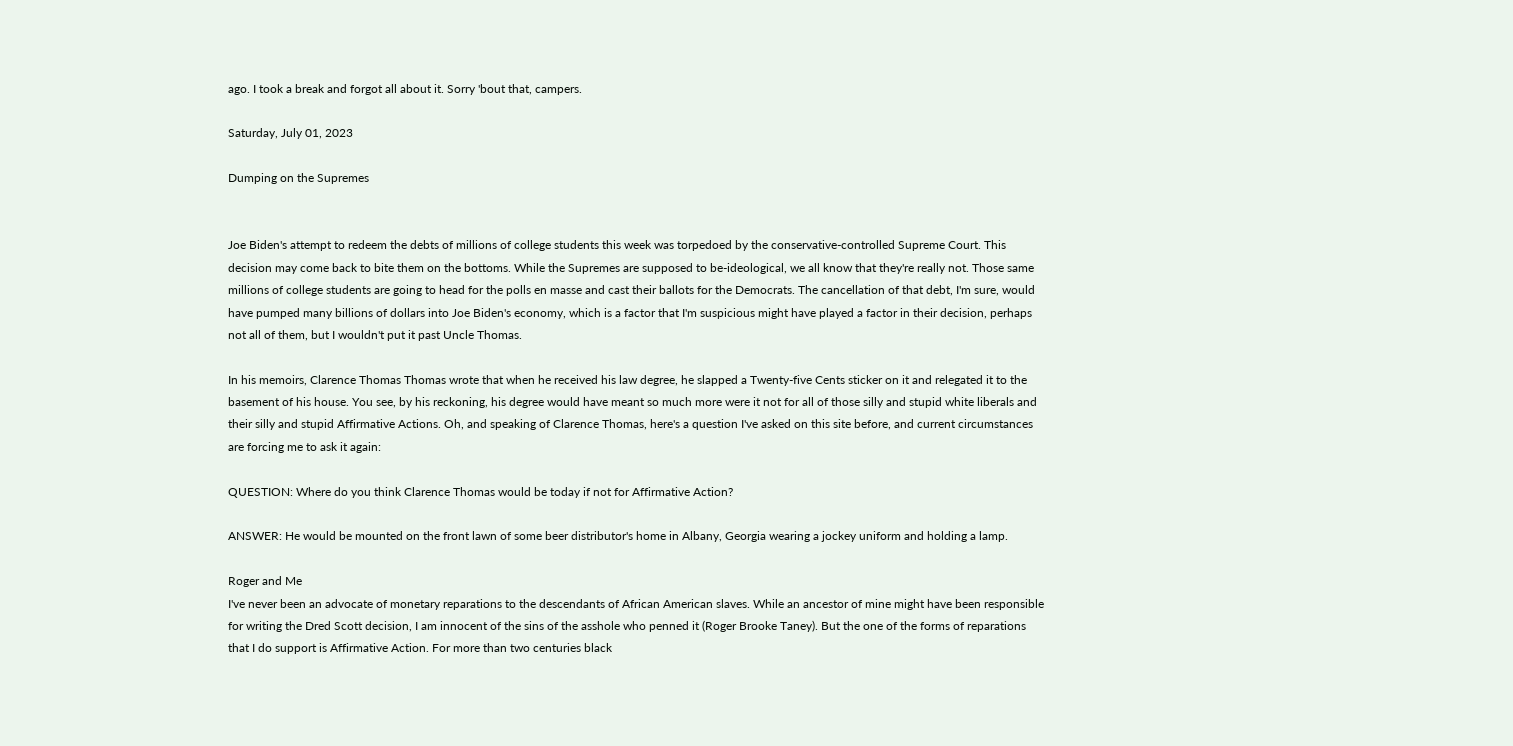ago. I took a break and forgot all about it. Sorry 'bout that, campers.

Saturday, July 01, 2023

Dumping on the Supremes


Joe Biden's attempt to redeem the debts of millions of college students this week was torpedoed by the conservative-controlled Supreme Court. This decision may come back to bite them on the bottoms. While the Supremes are supposed to be-ideological, we all know that they're really not. Those same millions of college students are going to head for the polls en masse and cast their ballots for the Democrats. The cancellation of that debt, I'm sure, would have pumped many billions of dollars into Joe Biden's economy, which is a factor that I'm suspicious might have played a factor in their decision, perhaps not all of them, but I wouldn't put it past Uncle Thomas.

In his memoirs, Clarence Thomas Thomas wrote that when he received his law degree, he slapped a Twenty-five Cents sticker on it and relegated it to the basement of his house. You see, by his reckoning, his degree would have meant so much more were it not for all of those silly and stupid white liberals and their silly and stupid Affirmative Actions. Oh, and speaking of Clarence Thomas, here's a question I've asked on this site before, and current circumstances are forcing me to ask it again:

QUESTION: Where do you think Clarence Thomas would be today if not for Affirmative Action?

ANSWER: He would be mounted on the front lawn of some beer distributor's home in Albany, Georgia wearing a jockey uniform and holding a lamp.

Roger and Me
I've never been an advocate of monetary reparations to the descendants of African American slaves. While an ancestor of mine might have been responsible for writing the Dred Scott decision, I am innocent of the sins of the asshole who penned it (Roger Brooke Taney). But the one of the forms of reparations that I do support is Affirmative Action. For more than two centuries black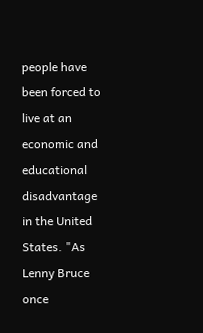people have been forced to live at an economic and educational disadvantage in the United States. "As Lenny Bruce once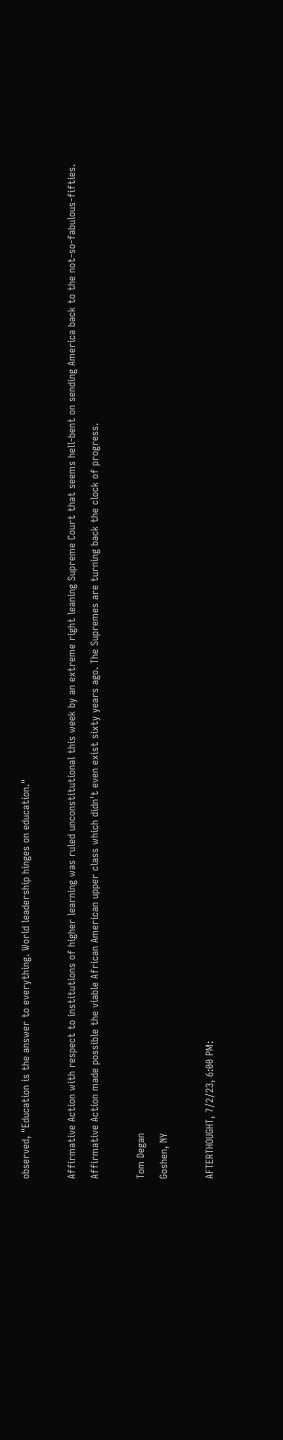observed, "Education is the answer to everything. World leadership hinges on education."

Affirmative Action with respect to institutions of higher learning was ruled unconstitutional this week by an extreme right leaning Supreme Court that seems hell-bent on sending America back to the not-so-fabulous-fifties. Affirmative Action made possible the viable African American upper class which didn't even exist sixty years ago. The Supremes are turning back the clock of progress.

Tom Degan
Goshen, NY

AFTERTHOUGHT, 7/2/23, 6:00 PM: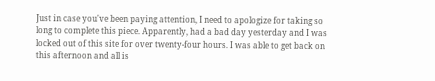Just in case you've been paying attention, I need to apologize for taking so long to complete this piece. Apparently, had a bad day yesterday and I was locked out of this site for over twenty-four hours. I was able to get back on this afternoon and all is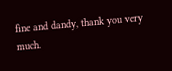fine and dandy, thank you very much.